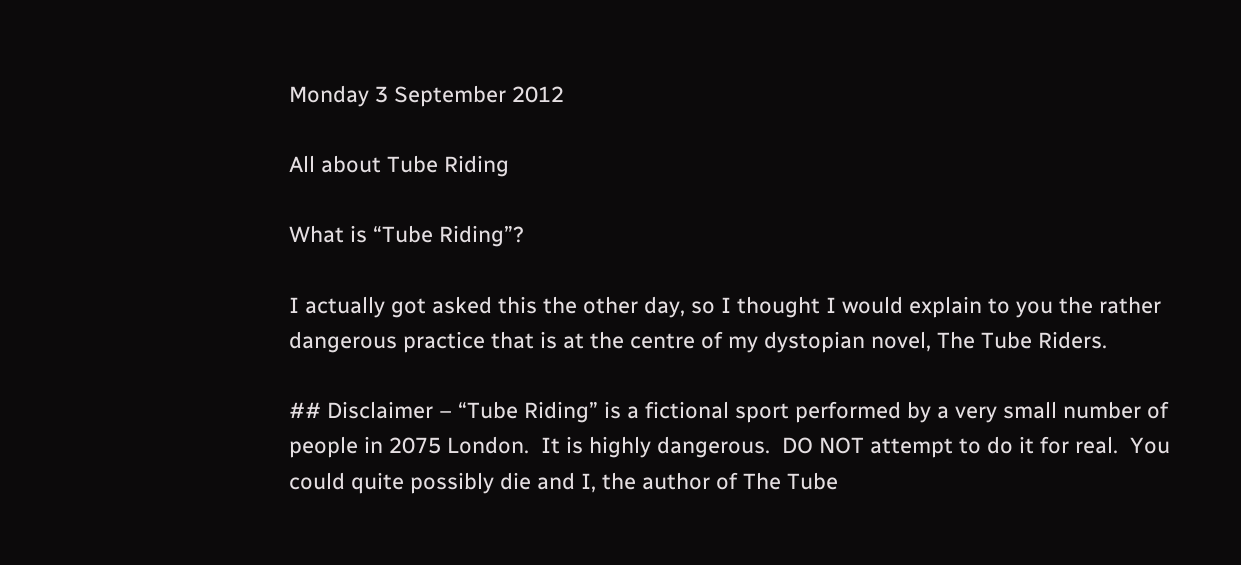Monday 3 September 2012

All about Tube Riding

What is “Tube Riding”?

I actually got asked this the other day, so I thought I would explain to you the rather dangerous practice that is at the centre of my dystopian novel, The Tube Riders.

## Disclaimer – “Tube Riding” is a fictional sport performed by a very small number of people in 2075 London.  It is highly dangerous.  DO NOT attempt to do it for real.  You could quite possibly die and I, the author of The Tube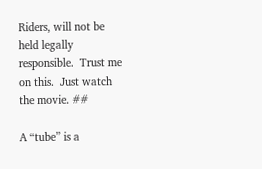Riders, will not be held legally responsible.  Trust me on this.  Just watch the movie. ##

A “tube” is a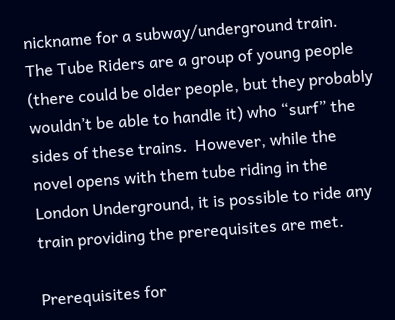nickname for a subway/underground train.  The Tube Riders are a group of young people (there could be older people, but they probably wouldn’t be able to handle it) who “surf” the sides of these trains.  However, while the novel opens with them tube riding in the London Underground, it is possible to ride any train providing the prerequisites are met.

Prerequisites for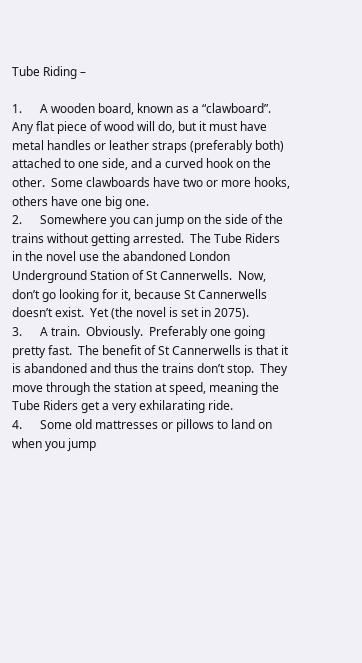Tube Riding –

1.      A wooden board, known as a “clawboard”.  Any flat piece of wood will do, but it must have metal handles or leather straps (preferably both) attached to one side, and a curved hook on the other.  Some clawboards have two or more hooks, others have one big one.
2.      Somewhere you can jump on the side of the trains without getting arrested.  The Tube Riders in the novel use the abandoned London Underground Station of St Cannerwells.  Now, don’t go looking for it, because St Cannerwells doesn’t exist.  Yet (the novel is set in 2075).
3.      A train.  Obviously.  Preferably one going pretty fast.  The benefit of St Cannerwells is that it is abandoned and thus the trains don’t stop.  They move through the station at speed, meaning the Tube Riders get a very exhilarating ride.
4.      Some old mattresses or pillows to land on when you jump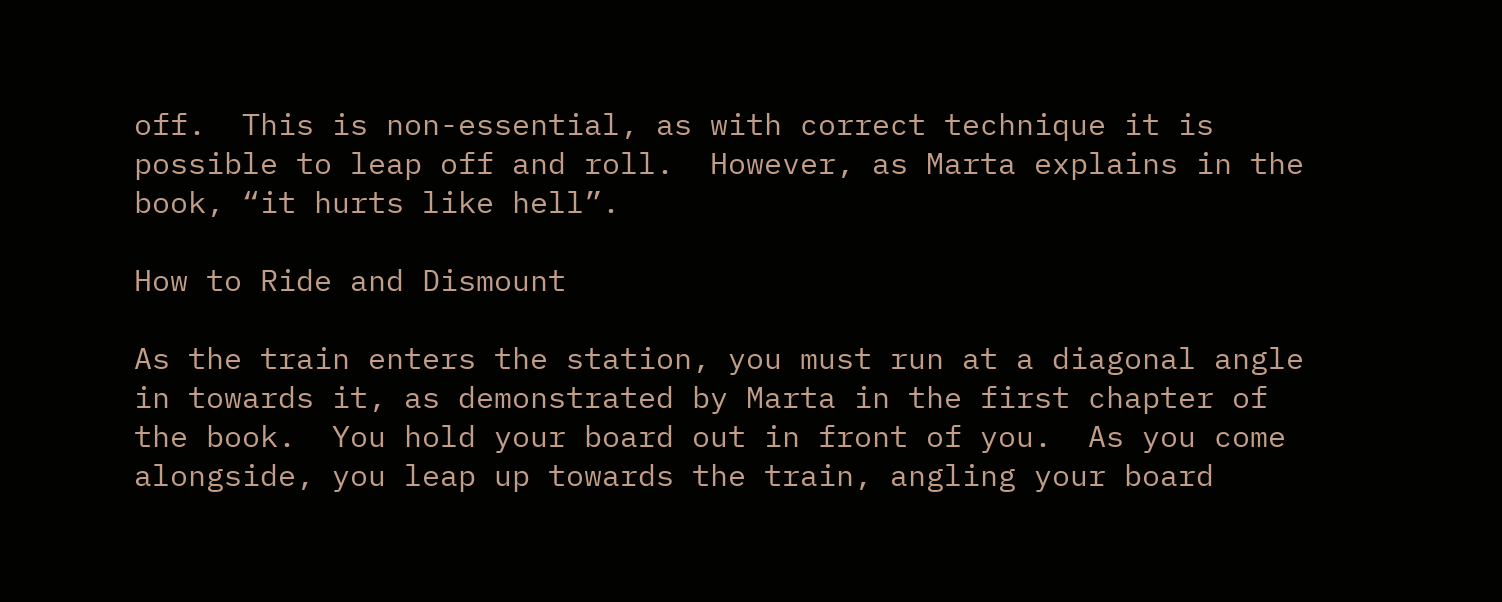off.  This is non-essential, as with correct technique it is possible to leap off and roll.  However, as Marta explains in the book, “it hurts like hell”.

How to Ride and Dismount

As the train enters the station, you must run at a diagonal angle in towards it, as demonstrated by Marta in the first chapter of the book.  You hold your board out in front of you.  As you come alongside, you leap up towards the train, angling your board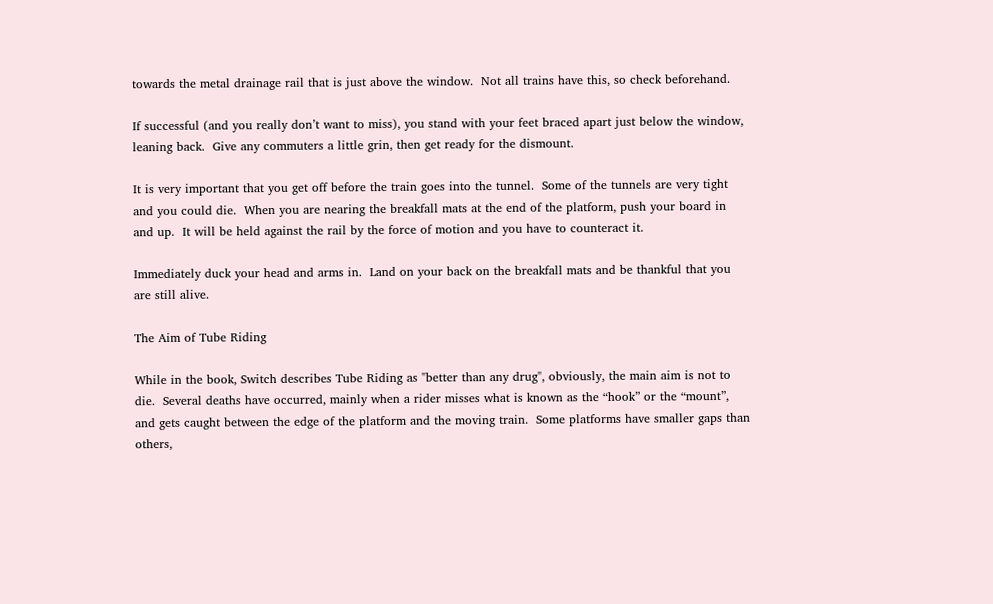towards the metal drainage rail that is just above the window.  Not all trains have this, so check beforehand.

If successful (and you really don’t want to miss), you stand with your feet braced apart just below the window, leaning back.  Give any commuters a little grin, then get ready for the dismount.

It is very important that you get off before the train goes into the tunnel.  Some of the tunnels are very tight and you could die.  When you are nearing the breakfall mats at the end of the platform, push your board in and up.  It will be held against the rail by the force of motion and you have to counteract it.

Immediately duck your head and arms in.  Land on your back on the breakfall mats and be thankful that you are still alive.

The Aim of Tube Riding

While in the book, Switch describes Tube Riding as "better than any drug", obviously, the main aim is not to die.  Several deaths have occurred, mainly when a rider misses what is known as the “hook” or the “mount”, and gets caught between the edge of the platform and the moving train.  Some platforms have smaller gaps than others,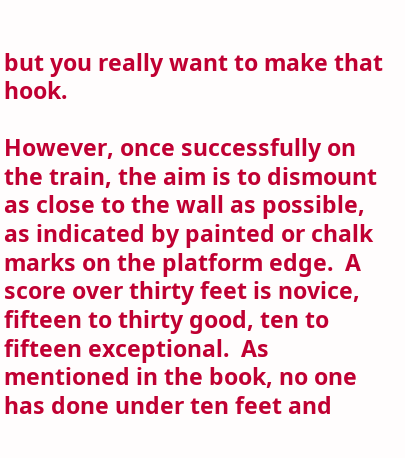but you really want to make that hook.

However, once successfully on the train, the aim is to dismount as close to the wall as possible, as indicated by painted or chalk marks on the platform edge.  A score over thirty feet is novice, fifteen to thirty good, ten to fifteen exceptional.  As mentioned in the book, no one has done under ten feet and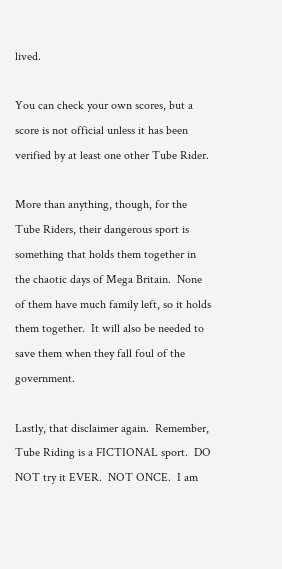lived.

You can check your own scores, but a score is not official unless it has been verified by at least one other Tube Rider.

More than anything, though, for the Tube Riders, their dangerous sport is something that holds them together in the chaotic days of Mega Britain.  None of them have much family left, so it holds them together.  It will also be needed to save them when they fall foul of the government.

Lastly, that disclaimer again.  Remember, Tube Riding is a FICTIONAL sport.  DO NOT try it EVER.  NOT ONCE.  I am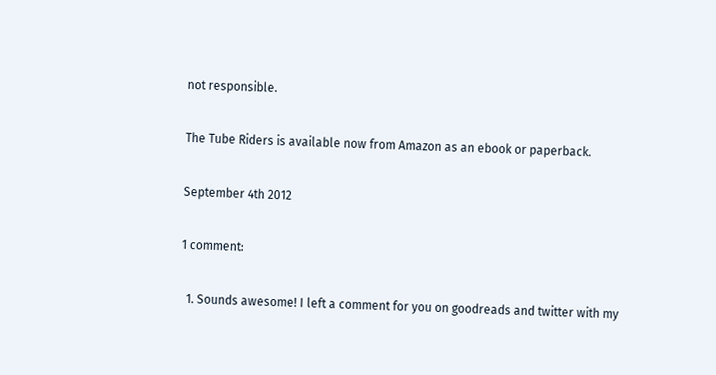not responsible.

The Tube Riders is available now from Amazon as an ebook or paperback.

September 4th 2012

1 comment:

  1. Sounds awesome! I left a comment for you on goodreads and twitter with my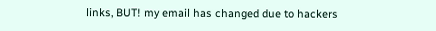links, BUT! my email has changed due to hackers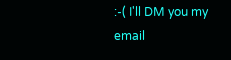:-( I'll DM you my email